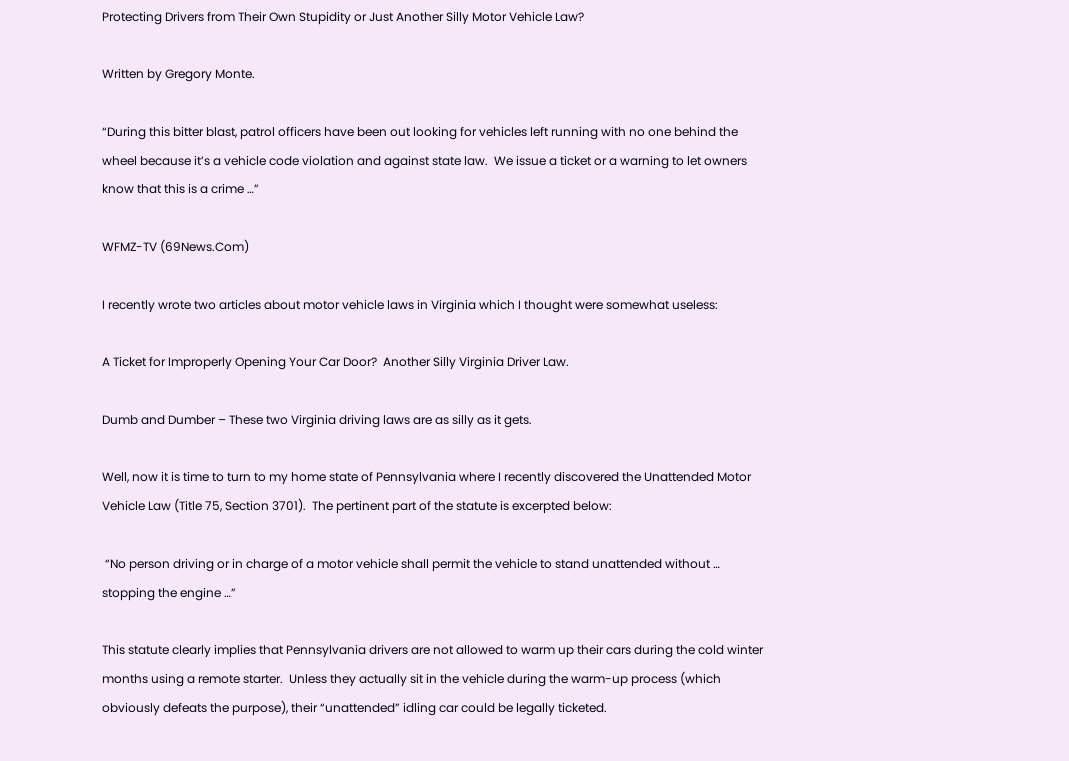Protecting Drivers from Their Own Stupidity or Just Another Silly Motor Vehicle Law?

Written by Gregory Monte.

“During this bitter blast, patrol officers have been out looking for vehicles left running with no one behind the wheel because it’s a vehicle code violation and against state law.  We issue a ticket or a warning to let owners know that this is a crime …”

WFMZ-TV (69News.Com)

I recently wrote two articles about motor vehicle laws in Virginia which I thought were somewhat useless:

A Ticket for Improperly Opening Your Car Door?  Another Silly Virginia Driver Law.

Dumb and Dumber – These two Virginia driving laws are as silly as it gets.

Well, now it is time to turn to my home state of Pennsylvania where I recently discovered the Unattended Motor Vehicle Law (Title 75, Section 3701).  The pertinent part of the statute is excerpted below:

 “No person driving or in charge of a motor vehicle shall permit the vehicle to stand unattended without … stopping the engine …”

This statute clearly implies that Pennsylvania drivers are not allowed to warm up their cars during the cold winter months using a remote starter.  Unless they actually sit in the vehicle during the warm-up process (which obviously defeats the purpose), their “unattended” idling car could be legally ticketed.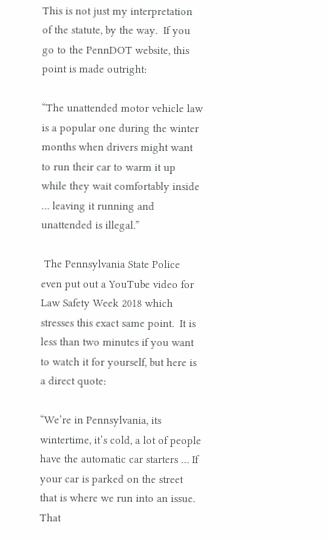This is not just my interpretation of the statute, by the way.  If you go to the PennDOT website, this point is made outright:

“The unattended motor vehicle law is a popular one during the winter months when drivers might want to run their car to warm it up while they wait comfortably inside … leaving it running and unattended is illegal.”

 The Pennsylvania State Police even put out a YouTube video for Law Safety Week 2018 which stresses this exact same point.  It is less than two minutes if you want to watch it for yourself, but here is a direct quote:

“We’re in Pennsylvania, its wintertime, it’s cold, a lot of people have the automatic car starters … If your car is parked on the street that is where we run into an issue.  That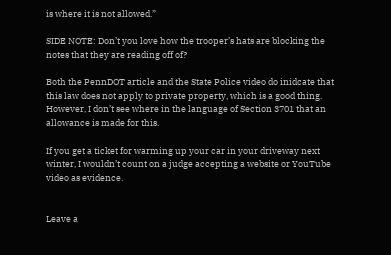is where it is not allowed.”

SIDE NOTE: Don’t you love how the trooper’s hats are blocking the notes that they are reading off of?

Both the PennDOT article and the State Police video do inidcate that this law does not apply to private property, which is a good thing.  However, I don’t see where in the language of Section 3701 that an allowance is made for this.

If you get a ticket for warming up your car in your driveway next winter, I wouldn’t count on a judge accepting a website or YouTube video as evidence.


Leave a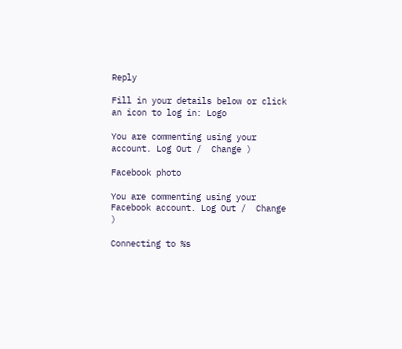Reply

Fill in your details below or click an icon to log in: Logo

You are commenting using your account. Log Out /  Change )

Facebook photo

You are commenting using your Facebook account. Log Out /  Change )

Connecting to %s